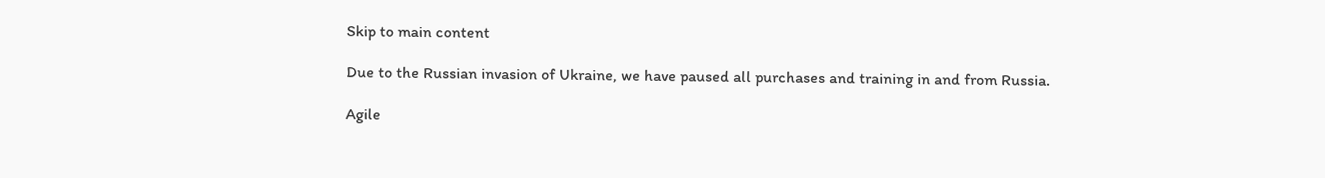Skip to main content

Due to the Russian invasion of Ukraine, we have paused all purchases and training in and from Russia.

Agile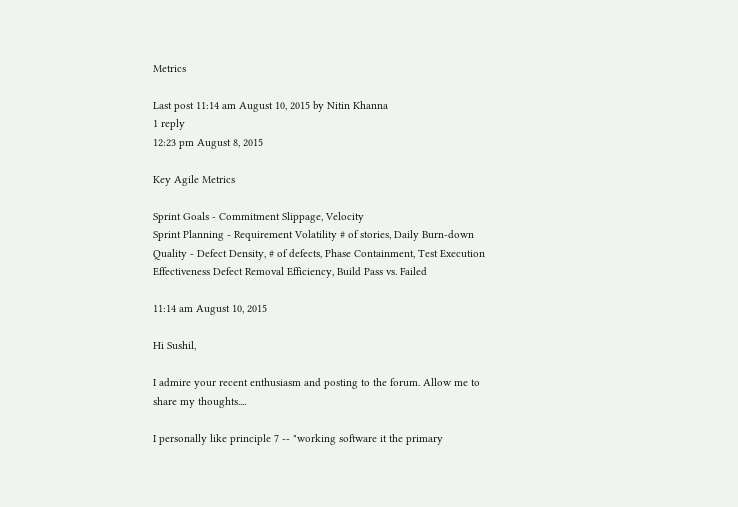Metrics

Last post 11:14 am August 10, 2015 by Nitin Khanna
1 reply
12:23 pm August 8, 2015

Key Agile Metrics

Sprint Goals - Commitment Slippage, Velocity
Sprint Planning - Requirement Volatility # of stories, Daily Burn-down
Quality - Defect Density, # of defects, Phase Containment, Test Execution Effectiveness Defect Removal Efficiency, Build Pass vs. Failed

11:14 am August 10, 2015

Hi Sushil,

I admire your recent enthusiasm and posting to the forum. Allow me to share my thoughts....

I personally like principle 7 -- "working software it the primary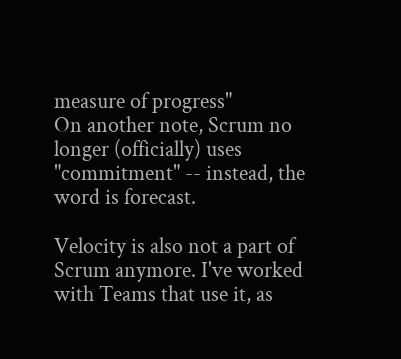measure of progress"
On another note, Scrum no longer (officially) uses "commitment" -- instead, the word is forecast.

Velocity is also not a part of Scrum anymore. I've worked with Teams that use it, as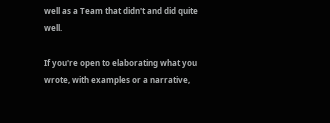well as a Team that didn't and did quite well.

If you're open to elaborating what you wrote, with examples or a narrative,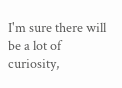I'm sure there will be a lot of curiosity,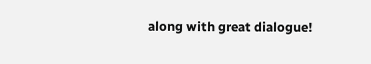along with great dialogue!